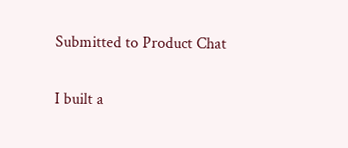Submitted to Product Chat

I built a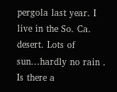pergola last year. I live in the So. Ca. desert. Lots of sun...hardly no rain . Is there a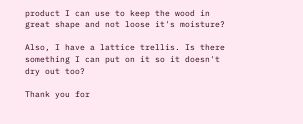product I can use to keep the wood in great shape and not loose it's moisture?

Also, I have a lattice trellis. Is there something I can put on it so it doesn't dry out too?

Thank you for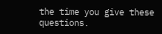the time you give these questions.